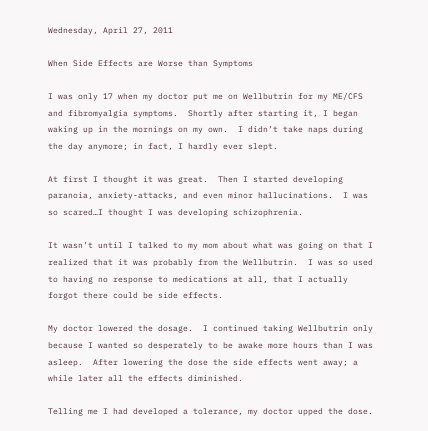Wednesday, April 27, 2011

When Side Effects are Worse than Symptoms

I was only 17 when my doctor put me on Wellbutrin for my ME/CFS and fibromyalgia symptoms.  Shortly after starting it, I began waking up in the mornings on my own.  I didn’t take naps during the day anymore; in fact, I hardly ever slept.

At first I thought it was great.  Then I started developing paranoia, anxiety-attacks, and even minor hallucinations.  I was so scared…I thought I was developing schizophrenia.

It wasn’t until I talked to my mom about what was going on that I realized that it was probably from the Wellbutrin.  I was so used to having no response to medications at all, that I actually forgot there could be side effects.

My doctor lowered the dosage.  I continued taking Wellbutrin only because I wanted so desperately to be awake more hours than I was asleep.  After lowering the dose the side effects went away; a while later all the effects diminished.

Telling me I had developed a tolerance, my doctor upped the dose.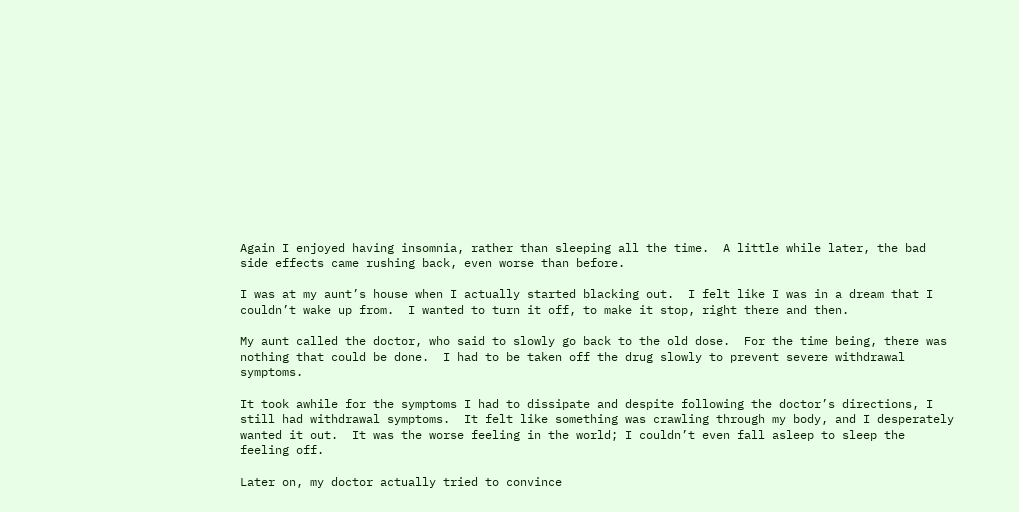Again I enjoyed having insomnia, rather than sleeping all the time.  A little while later, the bad side effects came rushing back, even worse than before.

I was at my aunt’s house when I actually started blacking out.  I felt like I was in a dream that I couldn’t wake up from.  I wanted to turn it off, to make it stop, right there and then.

My aunt called the doctor, who said to slowly go back to the old dose.  For the time being, there was nothing that could be done.  I had to be taken off the drug slowly to prevent severe withdrawal symptoms.

It took awhile for the symptoms I had to dissipate and despite following the doctor’s directions, I still had withdrawal symptoms.  It felt like something was crawling through my body, and I desperately wanted it out.  It was the worse feeling in the world; I couldn’t even fall asleep to sleep the feeling off.

Later on, my doctor actually tried to convince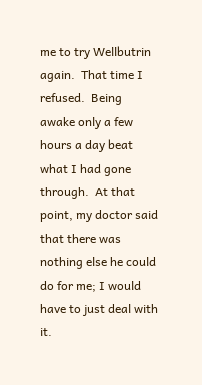me to try Wellbutrin again.  That time I refused.  Being awake only a few hours a day beat what I had gone through.  At that point, my doctor said that there was nothing else he could do for me; I would have to just deal with it.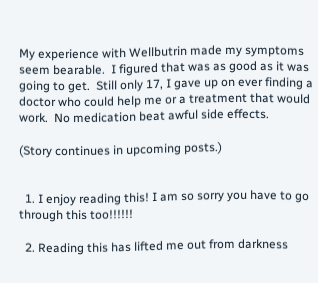My experience with Wellbutrin made my symptoms seem bearable.  I figured that was as good as it was going to get.  Still only 17, I gave up on ever finding a doctor who could help me or a treatment that would work.  No medication beat awful side effects.

(Story continues in upcoming posts.)


  1. I enjoy reading this! I am so sorry you have to go through this too!!!!!!

  2. Reading this has lifted me out from darkness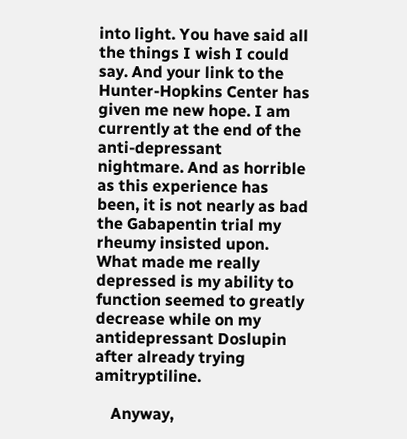into light. You have said all the things I wish I could say. And your link to the Hunter-Hopkins Center has given me new hope. I am currently at the end of the anti-depressant nightmare. And as horrible as this experience has been, it is not nearly as bad the Gabapentin trial my rheumy insisted upon. What made me really depressed is my ability to function seemed to greatly decrease while on my antidepressant Doslupin after already trying amitryptiline.

    Anyway,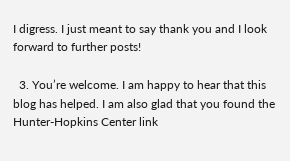I digress. I just meant to say thank you and I look forward to further posts!

  3. You’re welcome. I am happy to hear that this blog has helped. I am also glad that you found the Hunter-Hopkins Center link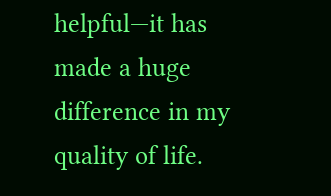helpful—it has made a huge difference in my quality of life.